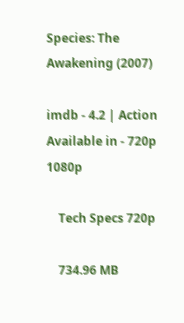Species: The Awakening (2007)

imdb - 4.2 | Action
Available in - 720p 1080p

    Tech Specs 720p

    734.96 MB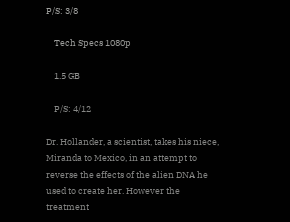P/S: 3/8

    Tech Specs 1080p

    1.5 GB

    P/S: 4/12

Dr. Hollander, a scientist, takes his niece, Miranda to Mexico, in an attempt to reverse the effects of the alien DNA he used to create her. However the treatment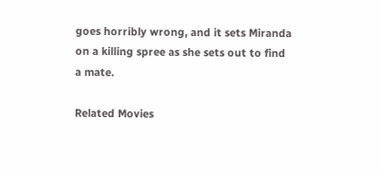goes horribly wrong, and it sets Miranda on a killing spree as she sets out to find a mate.

Related Movies